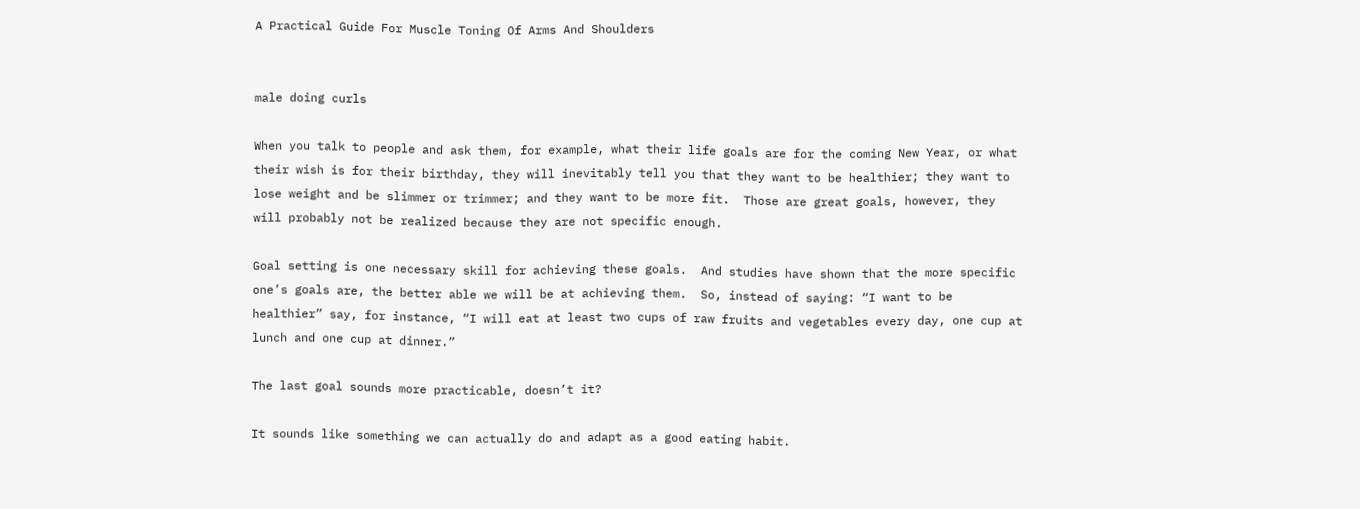A Practical Guide For Muscle Toning Of Arms And Shoulders


male doing curls

When you talk to people and ask them, for example, what their life goals are for the coming New Year, or what their wish is for their birthday, they will inevitably tell you that they want to be healthier; they want to lose weight and be slimmer or trimmer; and they want to be more fit.  Those are great goals, however, they will probably not be realized because they are not specific enough.

Goal setting is one necessary skill for achieving these goals.  And studies have shown that the more specific one’s goals are, the better able we will be at achieving them.  So, instead of saying: “I want to be healthier” say, for instance, “I will eat at least two cups of raw fruits and vegetables every day, one cup at lunch and one cup at dinner.”

The last goal sounds more practicable, doesn’t it?

It sounds like something we can actually do and adapt as a good eating habit.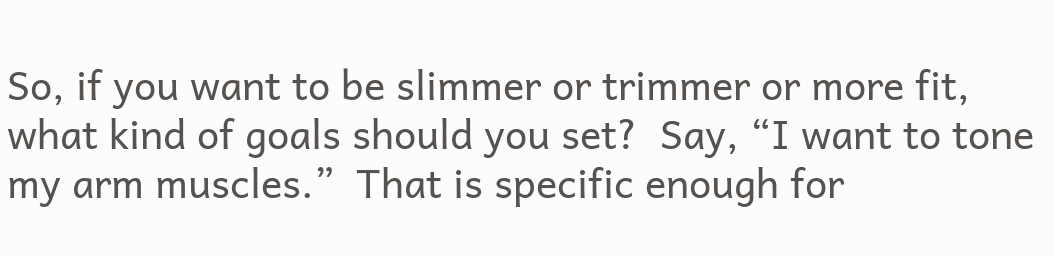So, if you want to be slimmer or trimmer or more fit, what kind of goals should you set?  Say, “I want to tone my arm muscles.”  That is specific enough for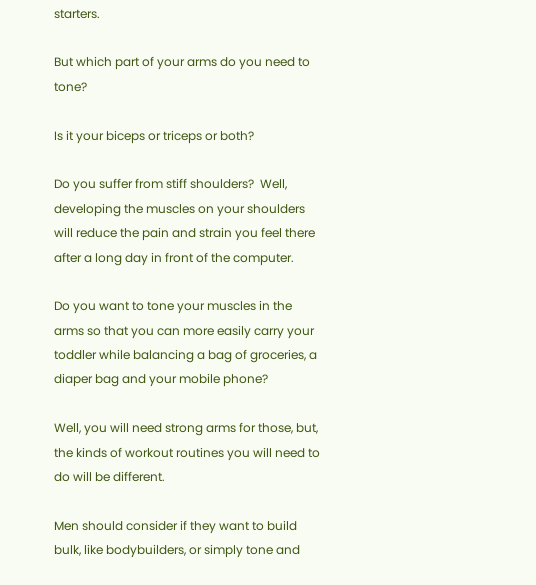starters.

But which part of your arms do you need to tone?

Is it your biceps or triceps or both?

Do you suffer from stiff shoulders?  Well, developing the muscles on your shoulders will reduce the pain and strain you feel there after a long day in front of the computer.

Do you want to tone your muscles in the arms so that you can more easily carry your toddler while balancing a bag of groceries, a diaper bag and your mobile phone?

Well, you will need strong arms for those, but, the kinds of workout routines you will need to do will be different.

Men should consider if they want to build bulk, like bodybuilders, or simply tone and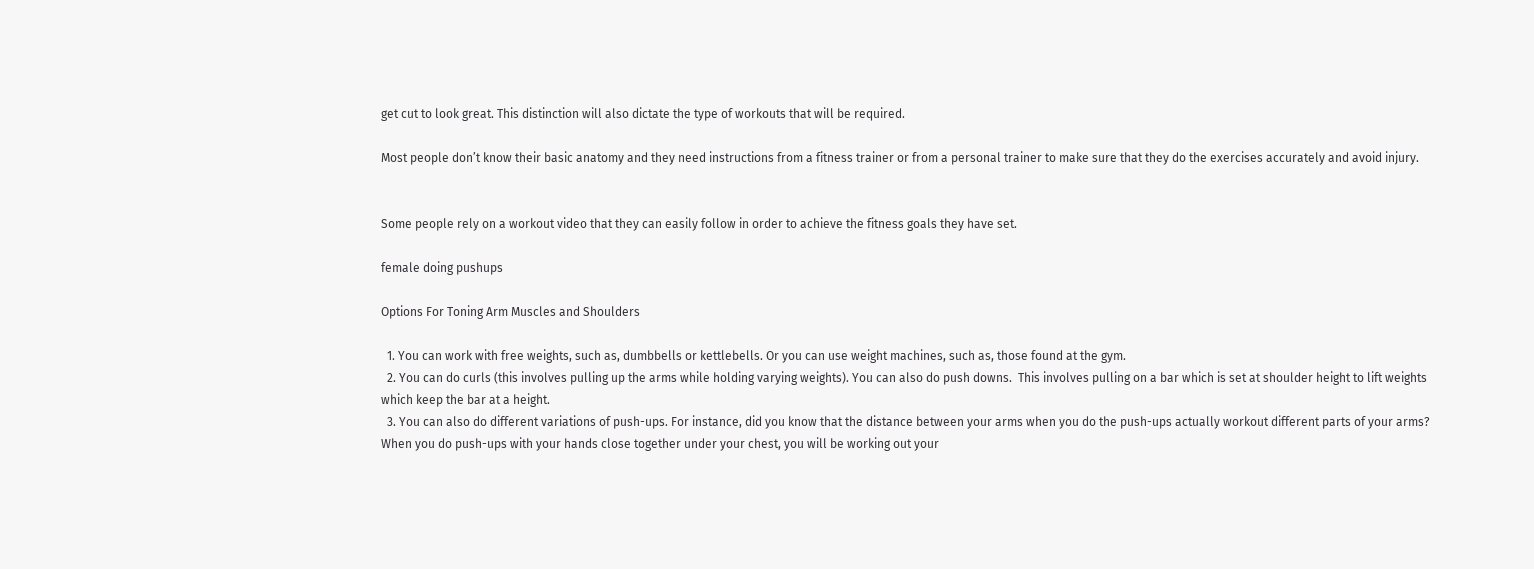get cut to look great. This distinction will also dictate the type of workouts that will be required.

Most people don’t know their basic anatomy and they need instructions from a fitness trainer or from a personal trainer to make sure that they do the exercises accurately and avoid injury.


Some people rely on a workout video that they can easily follow in order to achieve the fitness goals they have set.

female doing pushups

Options For Toning Arm Muscles and Shoulders

  1. You can work with free weights, such as, dumbbells or kettlebells. Or you can use weight machines, such as, those found at the gym.
  2. You can do curls (this involves pulling up the arms while holding varying weights). You can also do push downs.  This involves pulling on a bar which is set at shoulder height to lift weights which keep the bar at a height.
  3. You can also do different variations of push-ups. For instance, did you know that the distance between your arms when you do the push-ups actually workout different parts of your arms?  When you do push-ups with your hands close together under your chest, you will be working out your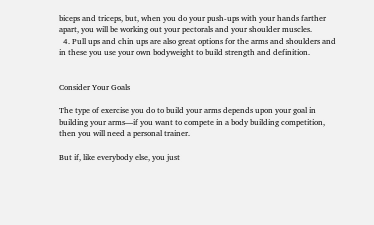biceps and triceps, but, when you do your push-ups with your hands farther apart, you will be working out your pectorals and your shoulder muscles.
  4. Pull ups and chin ups are also great options for the arms and shoulders and in these you use your own bodyweight to build strength and definition.


Consider Your Goals

The type of exercise you do to build your arms depends upon your goal in building your arms—if you want to compete in a body building competition, then you will need a personal trainer.

But if, like everybody else, you just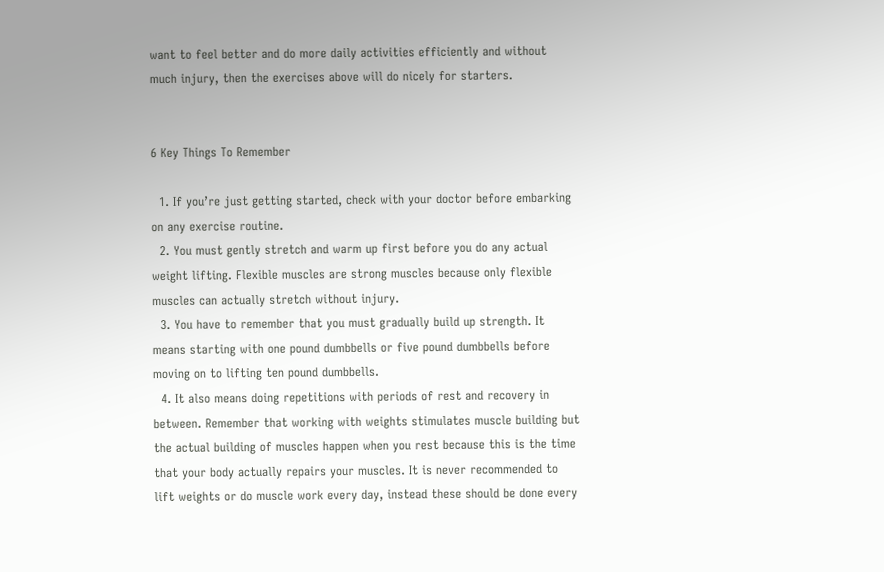want to feel better and do more daily activities efficiently and without much injury, then the exercises above will do nicely for starters.


6 Key Things To Remember

  1. If you’re just getting started, check with your doctor before embarking on any exercise routine.
  2. You must gently stretch and warm up first before you do any actual weight lifting. Flexible muscles are strong muscles because only flexible muscles can actually stretch without injury.
  3. You have to remember that you must gradually build up strength. It means starting with one pound dumbbells or five pound dumbbells before moving on to lifting ten pound dumbbells.
  4. It also means doing repetitions with periods of rest and recovery in between. Remember that working with weights stimulates muscle building but the actual building of muscles happen when you rest because this is the time that your body actually repairs your muscles. It is never recommended to lift weights or do muscle work every day, instead these should be done every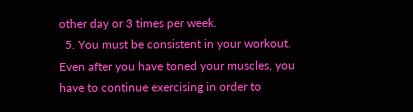other day or 3 times per week.
  5. You must be consistent in your workout. Even after you have toned your muscles, you have to continue exercising in order to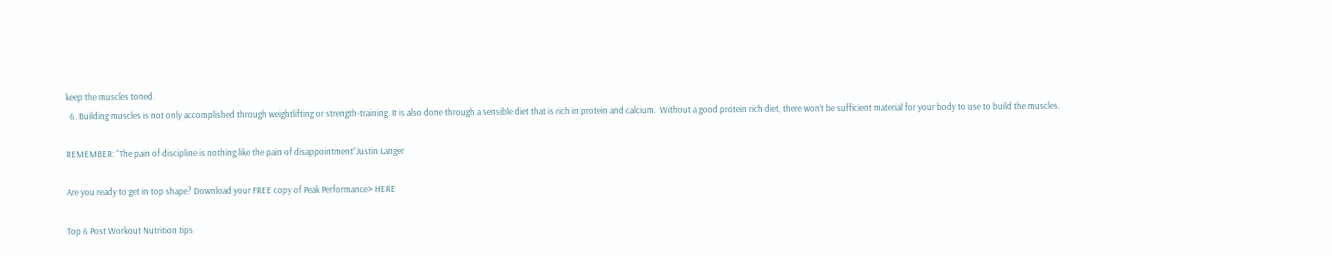keep the muscles toned.
  6. Building muscles is not only accomplished through weightlifting or strength-training. It is also done through a sensible diet that is rich in protein and calcium.  Without a good protein rich diet, there won’t be sufficient material for your body to use to build the muscles.

REMEMBER: “The pain of discipline is nothing like the pain of disappointment”Justin Langer

Are you ready to get in top shape? Download your FREE copy of Peak Performance> HERE

Top 6 Post Workout Nutrition tips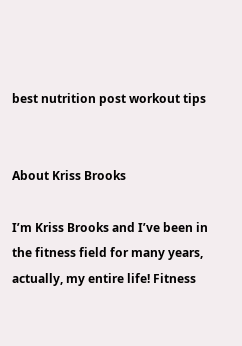best nutrition post workout tips


About Kriss Brooks

I’m Kriss Brooks and I’ve been in the fitness field for many years, actually, my entire life! Fitness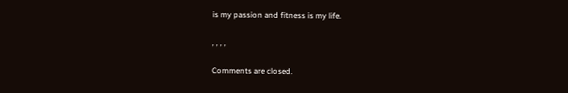is my passion and fitness is my life.

, , , ,

Comments are closed.